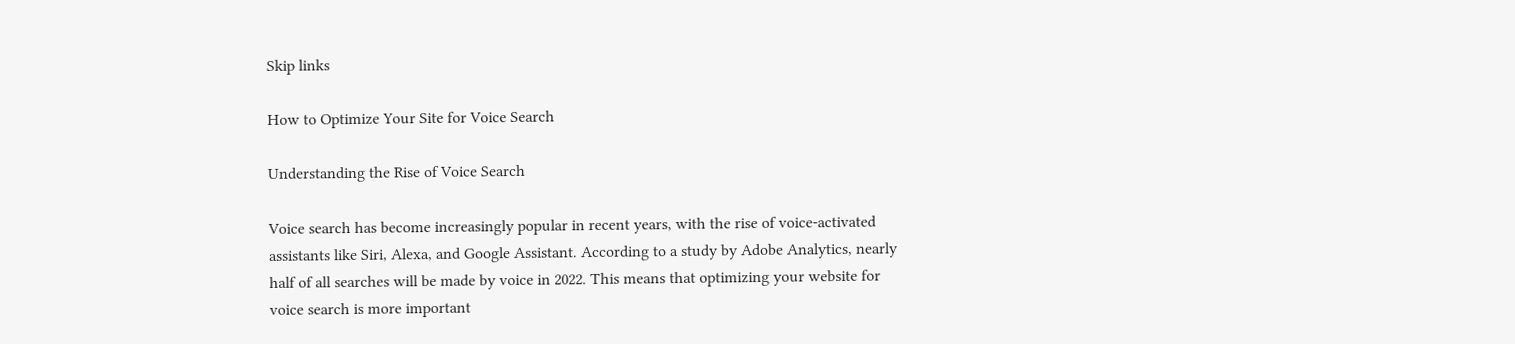Skip links

How to Optimize Your Site for Voice Search

Understanding the Rise of Voice Search

Voice search has become increasingly popular in recent years, with the rise of voice-activated assistants like Siri, Alexa, and Google Assistant. According to a study by Adobe Analytics, nearly half of all searches will be made by voice in 2022. This means that optimizing your website for voice search is more important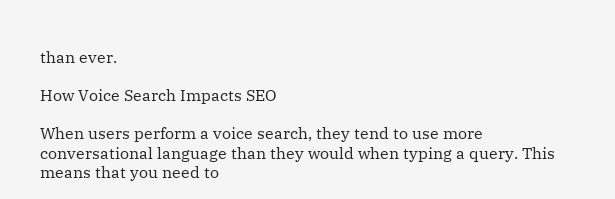than ever.

How Voice Search Impacts SEO

When users perform a voice search, they tend to use more conversational language than they would when typing a query. This means that you need to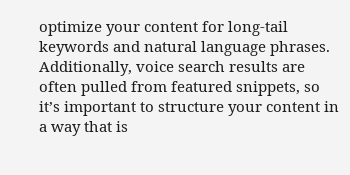optimize your content for long-tail keywords and natural language phrases. Additionally, voice search results are often pulled from featured snippets, so it’s important to structure your content in a way that is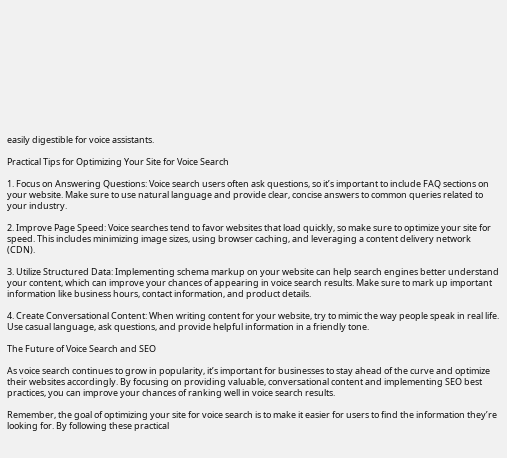easily digestible for voice assistants.

Practical Tips for Optimizing Your Site for Voice Search

1. Focus on Answering Questions: Voice search users often ask questions, so it’s important to include FAQ sections on your website. Make sure to use natural language and provide clear, concise answers to common queries related to your industry.

2. Improve Page Speed: Voice searches tend to favor websites that load quickly, so make sure to optimize your site for speed. This includes minimizing image sizes, using browser caching, and leveraging a content delivery network (CDN).

3. Utilize Structured Data: Implementing schema markup on your website can help search engines better understand your content, which can improve your chances of appearing in voice search results. Make sure to mark up important information like business hours, contact information, and product details.

4. Create Conversational Content: When writing content for your website, try to mimic the way people speak in real life. Use casual language, ask questions, and provide helpful information in a friendly tone.

The Future of Voice Search and SEO

As voice search continues to grow in popularity, it’s important for businesses to stay ahead of the curve and optimize their websites accordingly. By focusing on providing valuable, conversational content and implementing SEO best practices, you can improve your chances of ranking well in voice search results.

Remember, the goal of optimizing your site for voice search is to make it easier for users to find the information they’re looking for. By following these practical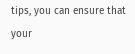tips, you can ensure that your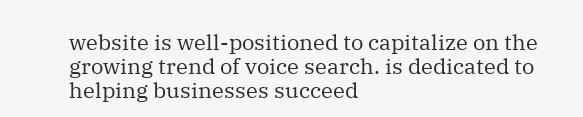website is well-positioned to capitalize on the growing trend of voice search. is dedicated to helping businesses succeed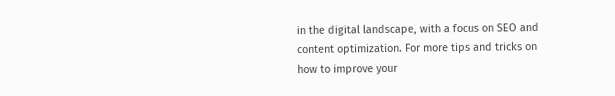in the digital landscape, with a focus on SEO and content optimization. For more tips and tricks on how to improve your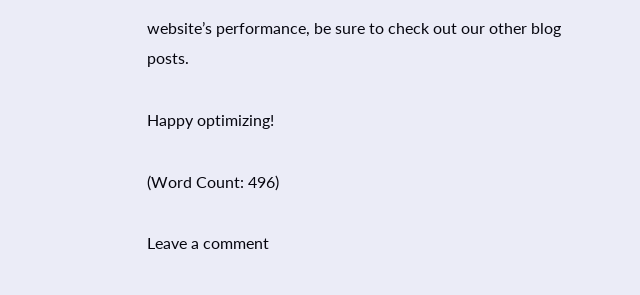website’s performance, be sure to check out our other blog posts.

Happy optimizing!

(Word Count: 496)

Leave a comment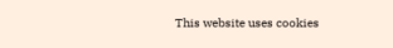This website uses cookies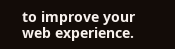to improve your web experience.